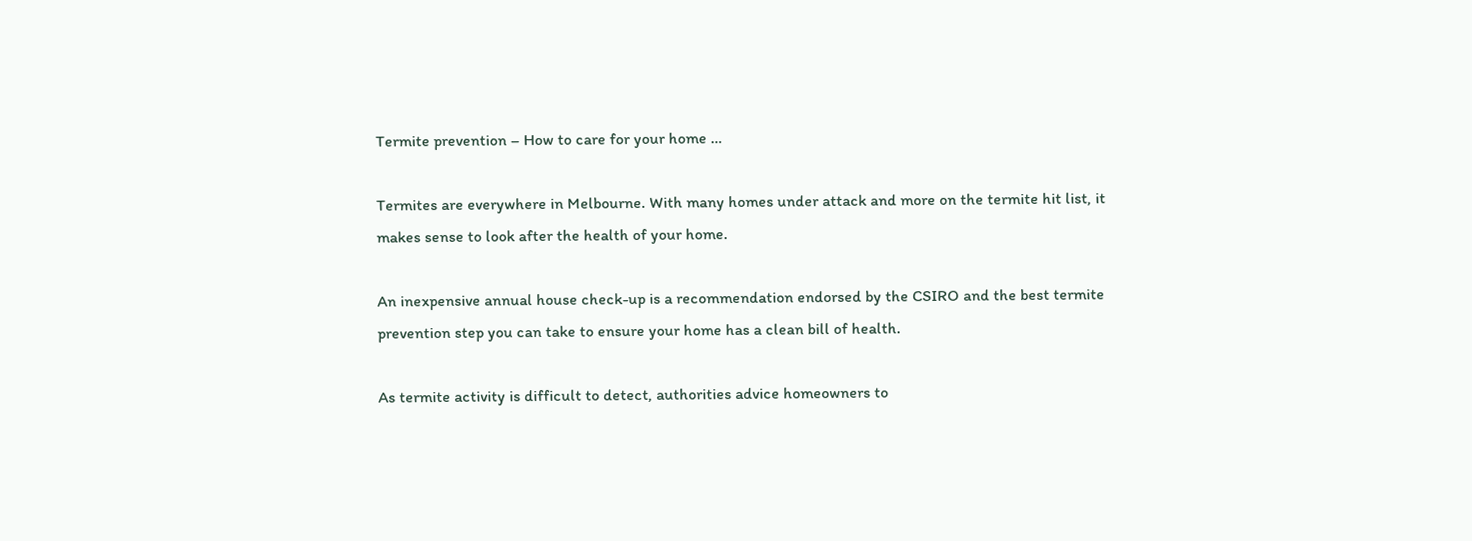Termite prevention – How to care for your home …

Termites are everywhere in Melbourne. With many homes under attack and more on the termite hit list, it makes sense to look after the health of your home.

An inexpensive annual house check-up is a recommendation endorsed by the CSIRO and the best termite prevention step you can take to ensure your home has a clean bill of health.

As termite activity is difficult to detect, authorities advice homeowners to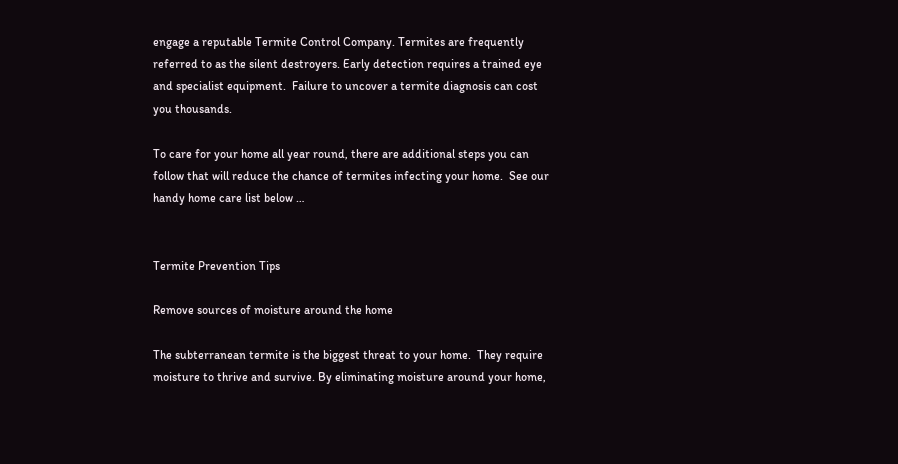engage a reputable Termite Control Company. Termites are frequently referred to as the silent destroyers. Early detection requires a trained eye and specialist equipment.  Failure to uncover a termite diagnosis can cost you thousands.

To care for your home all year round, there are additional steps you can follow that will reduce the chance of termites infecting your home.  See our handy home care list below …


Termite Prevention Tips

Remove sources of moisture around the home

The subterranean termite is the biggest threat to your home.  They require moisture to thrive and survive. By eliminating moisture around your home,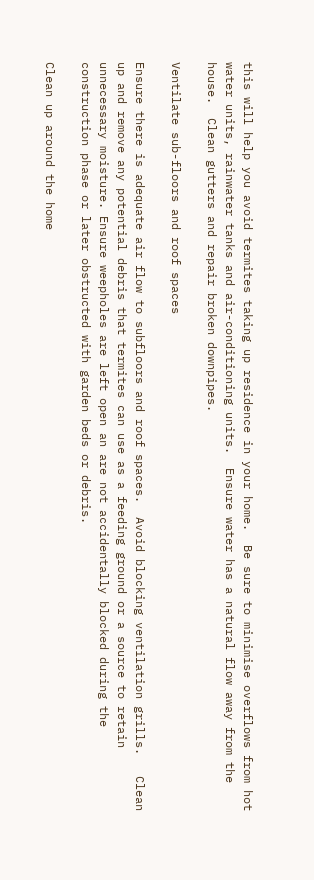this will help you avoid termites taking up residence in your home.  Be sure to minimise overflows from hot water units, rainwater tanks and air-conditioning units.  Ensure water has a natural flow away from the house.  Clean gutters and repair broken downpipes.

Ventilate sub-floors and roof spaces

Ensure there is adequate air flow to subfloors and roof spaces.  Avoid blocking ventilation grills.   Clean up and remove any potential debris that termites can use as a feeding ground or a source to retain unnecessary moisture. Ensure weepholes are left open an are not accidentally blocked during the construction phase or later obstructed with garden beds or debris.

Clean up around the home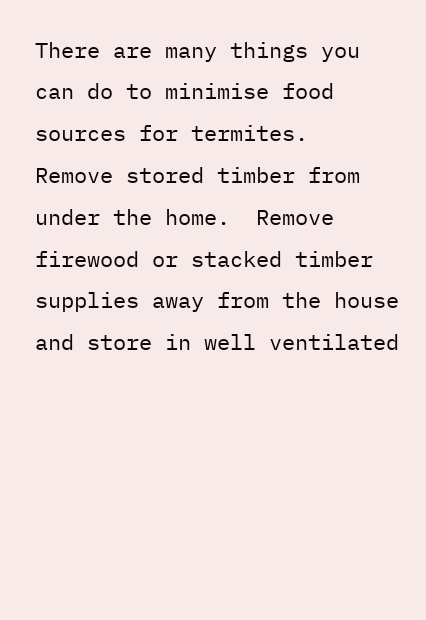There are many things you can do to minimise food sources for termites.  Remove stored timber from under the home.  Remove firewood or stacked timber supplies away from the house and store in well ventilated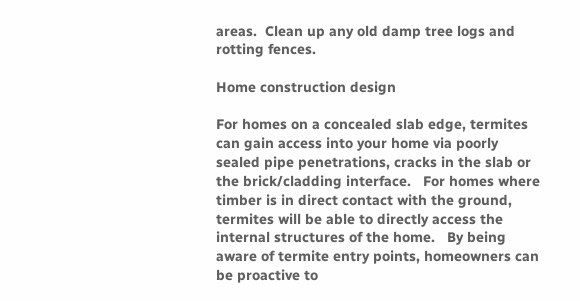areas.  Clean up any old damp tree logs and rotting fences.

Home construction design

For homes on a concealed slab edge, termites can gain access into your home via poorly sealed pipe penetrations, cracks in the slab or the brick/cladding interface.   For homes where timber is in direct contact with the ground, termites will be able to directly access the internal structures of the home.   By being aware of termite entry points, homeowners can be proactive to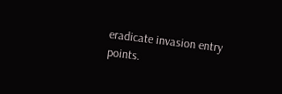eradicate invasion entry points.